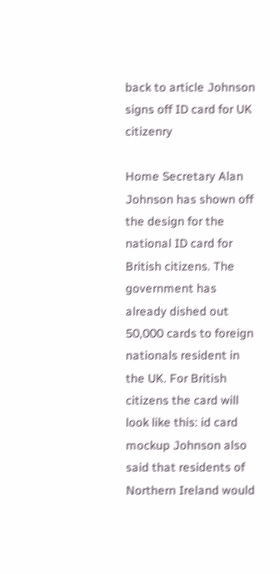back to article Johnson signs off ID card for UK citizenry

Home Secretary Alan Johnson has shown off the design for the national ID card for British citizens. The government has already dished out 50,000 cards to foreign nationals resident in the UK. For British citizens the card will look like this: id card mockup Johnson also said that residents of Northern Ireland would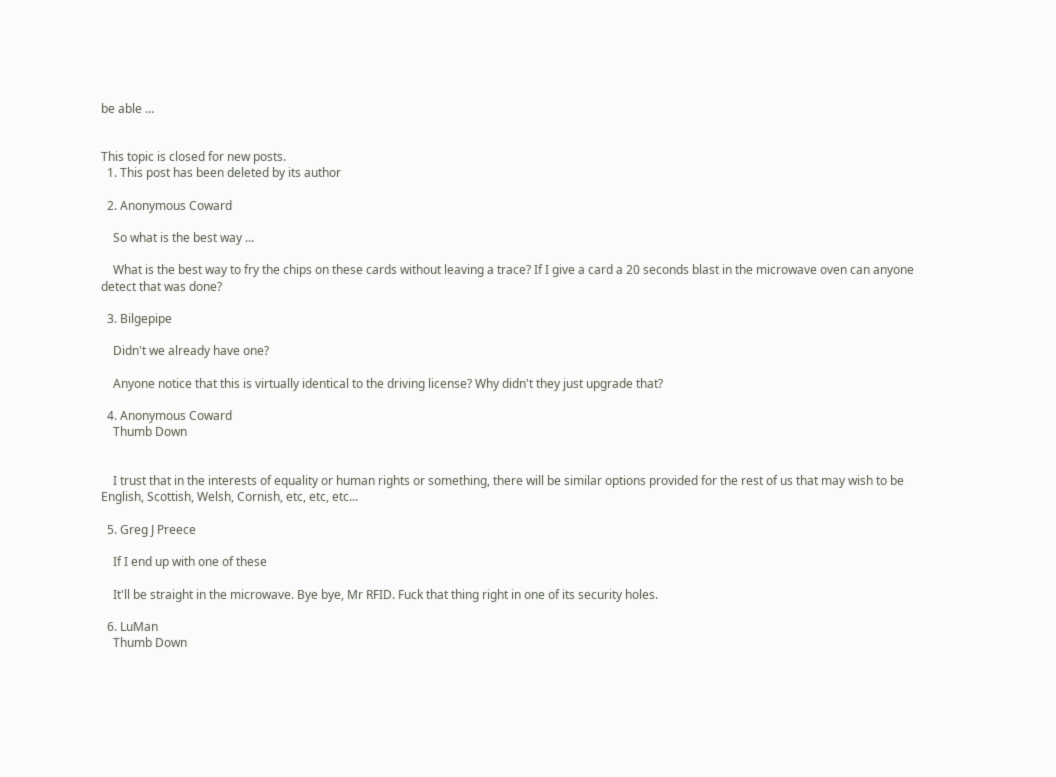be able …


This topic is closed for new posts.
  1. This post has been deleted by its author

  2. Anonymous Coward

    So what is the best way ...

    What is the best way to fry the chips on these cards without leaving a trace? If I give a card a 20 seconds blast in the microwave oven can anyone detect that was done?

  3. Bilgepipe

    Didn't we already have one?

    Anyone notice that this is virtually identical to the driving license? Why didn't they just upgrade that?

  4. Anonymous Coward
    Thumb Down


    I trust that in the interests of equality or human rights or something, there will be similar options provided for the rest of us that may wish to be English, Scottish, Welsh, Cornish, etc, etc, etc...

  5. Greg J Preece

    If I end up with one of these

    It'll be straight in the microwave. Bye bye, Mr RFID. Fuck that thing right in one of its security holes.

  6. LuMan
    Thumb Down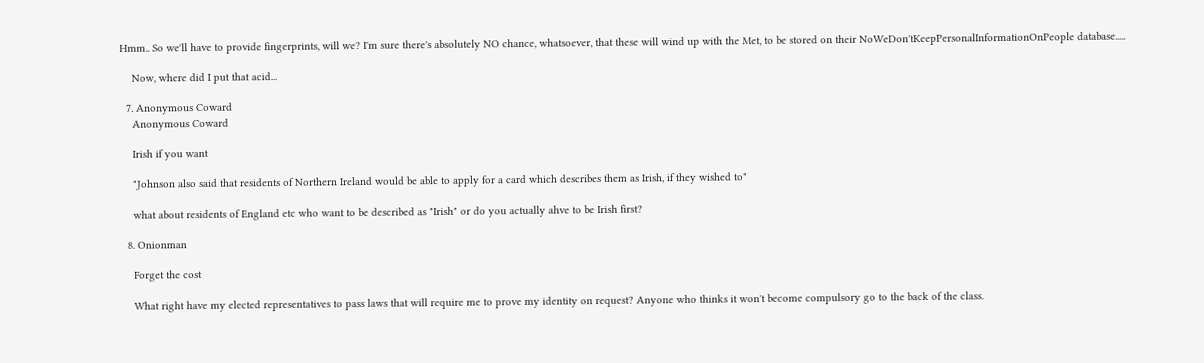Hmm.. So we'll have to provide fingerprints, will we? I'm sure there's absolutely NO chance, whatsoever, that these will wind up with the Met, to be stored on their NoWeDon'tKeepPersonalInformationOnPeople database.....

    Now, where did I put that acid...

  7. Anonymous Coward
    Anonymous Coward

    Irish if you want

    "Johnson also said that residents of Northern Ireland would be able to apply for a card which describes them as Irish, if they wished to"

    what about residents of England etc who want to be described as "Irish" or do you actually ahve to be Irish first?

  8. Onionman

    Forget the cost

    What right have my elected representatives to pass laws that will require me to prove my identity on request? Anyone who thinks it won't become compulsory go to the back of the class.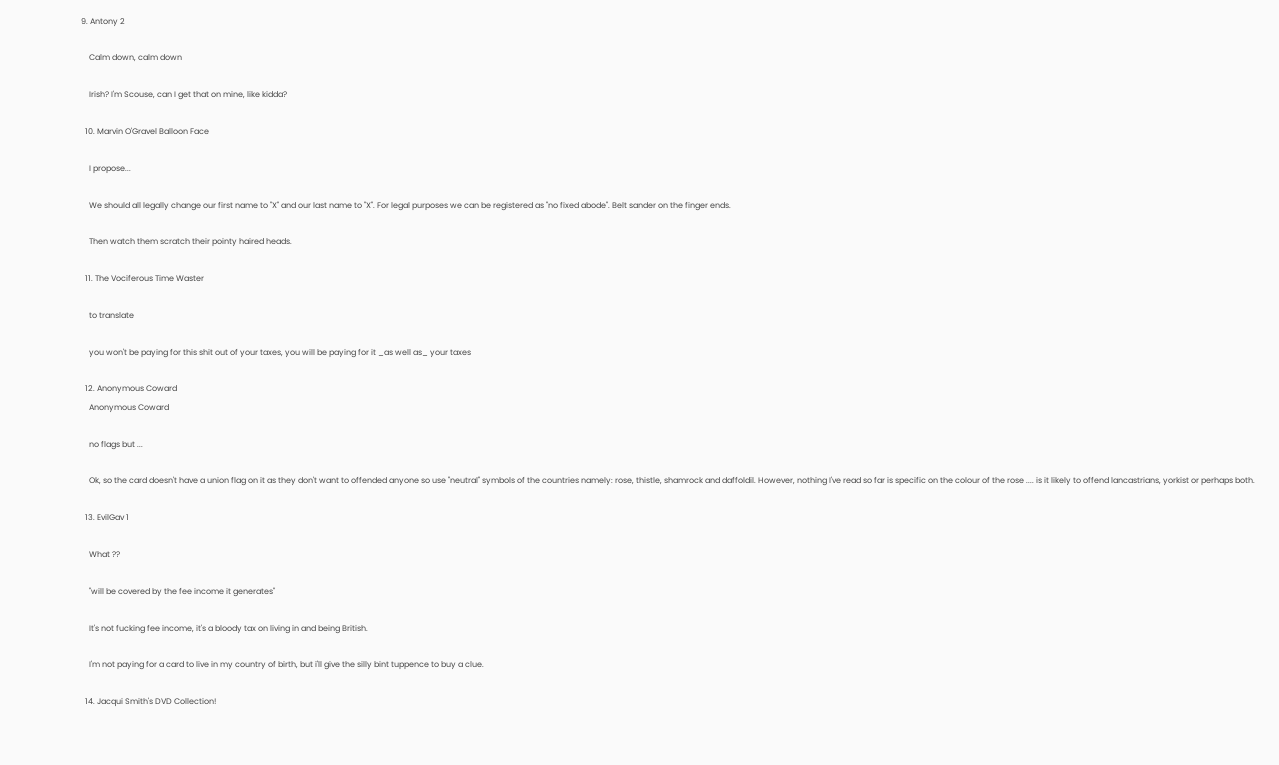9. Antony 2

    Calm down, calm down

    Irish? I'm Scouse, can I get that on mine, like kidda?

  10. Marvin O'Gravel Balloon Face

    I propose...

    We should all legally change our first name to "X" and our last name to "X". For legal purposes we can be registered as "no fixed abode". Belt sander on the finger ends.

    Then watch them scratch their pointy haired heads.

  11. The Vociferous Time Waster

    to translate

    you won't be paying for this shit out of your taxes, you will be paying for it _as well as_ your taxes

  12. Anonymous Coward
    Anonymous Coward

    no flags but ...

    Ok, so the card doesn't have a union flag on it as they don't want to offended anyone so use "neutral" symbols of the countries namely: rose, thistle, shamrock and daffoldil. However, nothing I've read so far is specific on the colour of the rose .... is it likely to offend lancastrians, yorkist or perhaps both.

  13. EvilGav 1

    What ??

    "will be covered by the fee income it generates"

    It's not fucking fee income, it's a bloody tax on living in and being British.

    I'm not paying for a card to live in my country of birth, but i'll give the silly bint tuppence to buy a clue.

  14. Jacqui Smith's DVD Collection!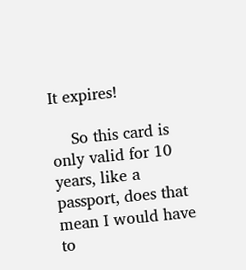It expires!

    So this card is only valid for 10 years, like a passport, does that mean I would have to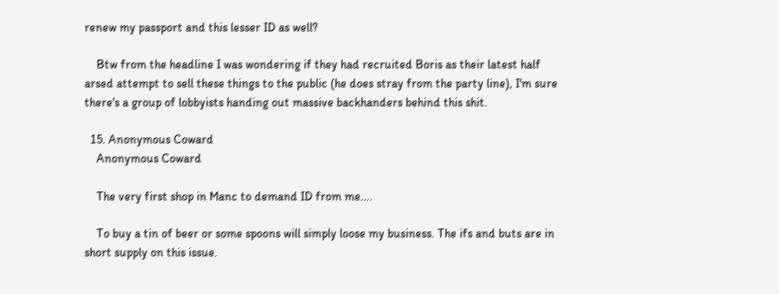renew my passport and this lesser ID as well?

    Btw from the headline I was wondering if they had recruited Boris as their latest half arsed attempt to sell these things to the public (he does stray from the party line), I'm sure there's a group of lobbyists handing out massive backhanders behind this shit.

  15. Anonymous Coward
    Anonymous Coward

    The very first shop in Manc to demand ID from me....

    To buy a tin of beer or some spoons will simply loose my business. The ifs and buts are in short supply on this issue.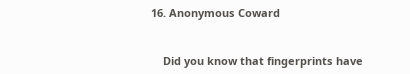16. Anonymous Coward


    Did you know that fingerprints have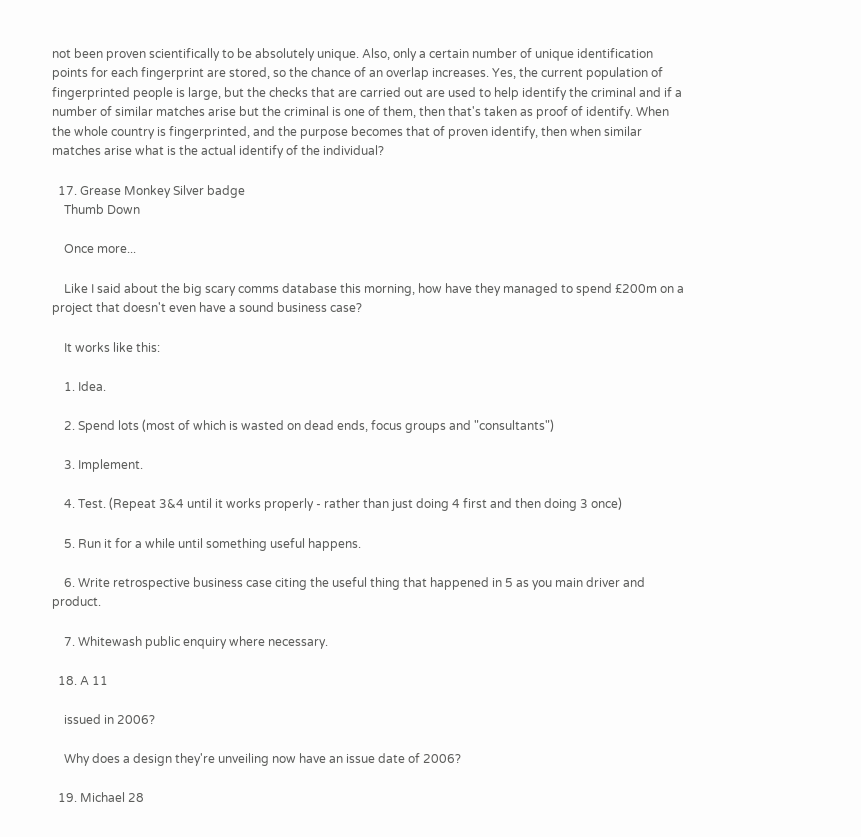not been proven scientifically to be absolutely unique. Also, only a certain number of unique identification points for each fingerprint are stored, so the chance of an overlap increases. Yes, the current population of fingerprinted people is large, but the checks that are carried out are used to help identify the criminal and if a number of similar matches arise but the criminal is one of them, then that's taken as proof of identify. When the whole country is fingerprinted, and the purpose becomes that of proven identify, then when similar matches arise what is the actual identify of the individual?

  17. Grease Monkey Silver badge
    Thumb Down

    Once more...

    Like I said about the big scary comms database this morning, how have they managed to spend £200m on a project that doesn't even have a sound business case?

    It works like this:

    1. Idea.

    2. Spend lots (most of which is wasted on dead ends, focus groups and "consultants")

    3. Implement.

    4. Test. (Repeat 3&4 until it works properly - rather than just doing 4 first and then doing 3 once)

    5. Run it for a while until something useful happens.

    6. Write retrospective business case citing the useful thing that happened in 5 as you main driver and product.

    7. Whitewash public enquiry where necessary.

  18. A 11

    issued in 2006?

    Why does a design they're unveiling now have an issue date of 2006?

  19. Michael 28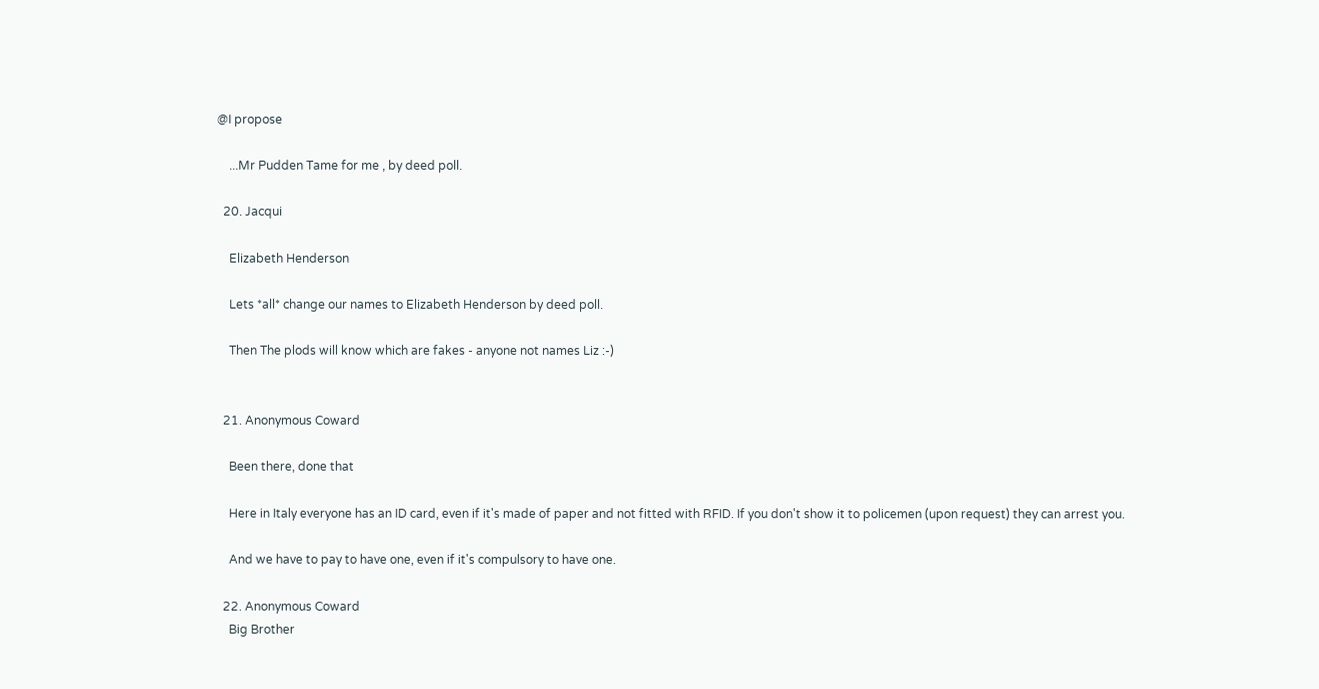@I propose

    ...Mr Pudden Tame for me , by deed poll.

  20. Jacqui

    Elizabeth Henderson

    Lets *all* change our names to Elizabeth Henderson by deed poll.

    Then The plods will know which are fakes - anyone not names Liz :-)


  21. Anonymous Coward

    Been there, done that

    Here in Italy everyone has an ID card, even if it's made of paper and not fitted with RFID. If you don't show it to policemen (upon request) they can arrest you.

    And we have to pay to have one, even if it's compulsory to have one.

  22. Anonymous Coward
    Big Brother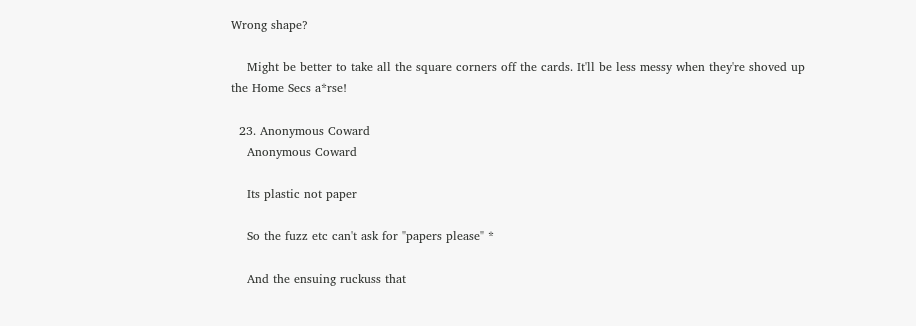Wrong shape?

    Might be better to take all the square corners off the cards. It'll be less messy when they're shoved up the Home Secs a*rse!

  23. Anonymous Coward
    Anonymous Coward

    Its plastic not paper

    So the fuzz etc can't ask for "papers please" *

    And the ensuing ruckuss that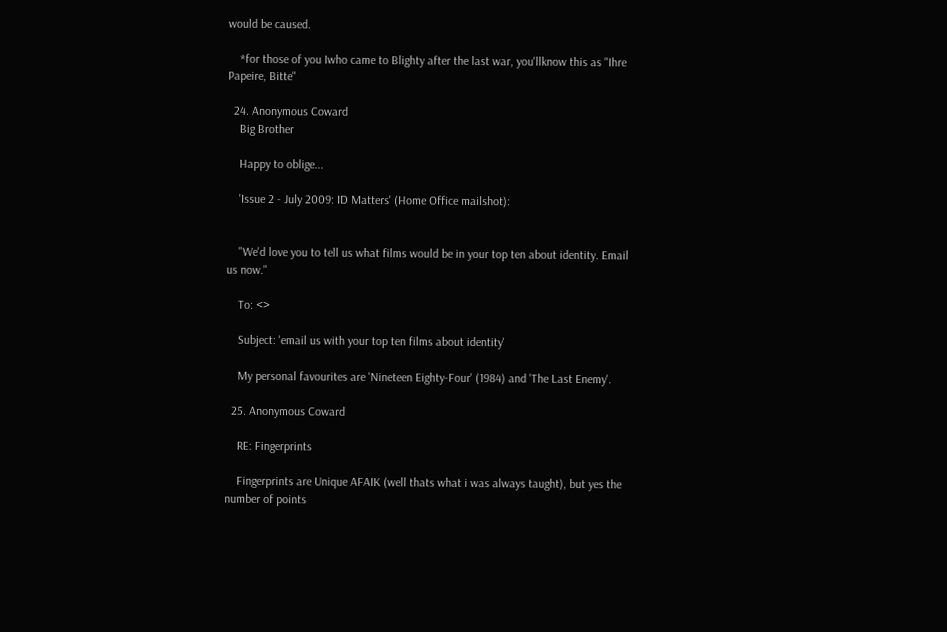would be caused.

    *for those of you Iwho came to Blighty after the last war, you'llknow this as "Ihre Papeire, Bitte"

  24. Anonymous Coward
    Big Brother

    Happy to oblige...

    'Issue 2 - July 2009: ID Matters' (Home Office mailshot):


    "We'd love you to tell us what films would be in your top ten about identity. Email us now."

    To: <>

    Subject: 'email us with your top ten films about identity'

    My personal favourites are 'Nineteen Eighty-Four' (1984) and 'The Last Enemy'.

  25. Anonymous Coward

    RE: Fingerprints

    Fingerprints are Unique AFAIK (well thats what i was always taught), but yes the number of points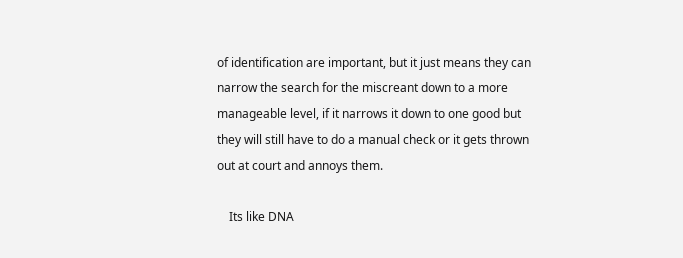of identification are important, but it just means they can narrow the search for the miscreant down to a more manageable level, if it narrows it down to one good but they will still have to do a manual check or it gets thrown out at court and annoys them.

    Its like DNA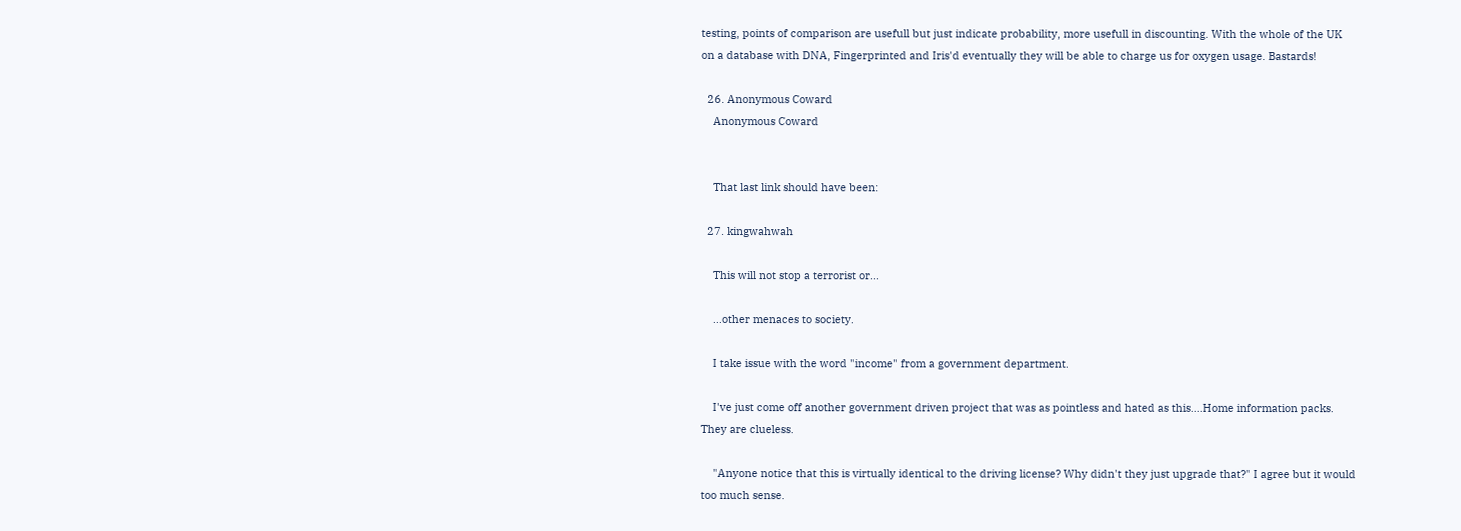testing, points of comparison are usefull but just indicate probability, more usefull in discounting. With the whole of the UK on a database with DNA, Fingerprinted and Iris'd eventually they will be able to charge us for oxygen usage. Bastards!

  26. Anonymous Coward
    Anonymous Coward


    That last link should have been:

  27. kingwahwah

    This will not stop a terrorist or...

    ...other menaces to society.

    I take issue with the word "income" from a government department.

    I've just come off another government driven project that was as pointless and hated as this....Home information packs. They are clueless.

    "Anyone notice that this is virtually identical to the driving license? Why didn't they just upgrade that?" I agree but it would too much sense.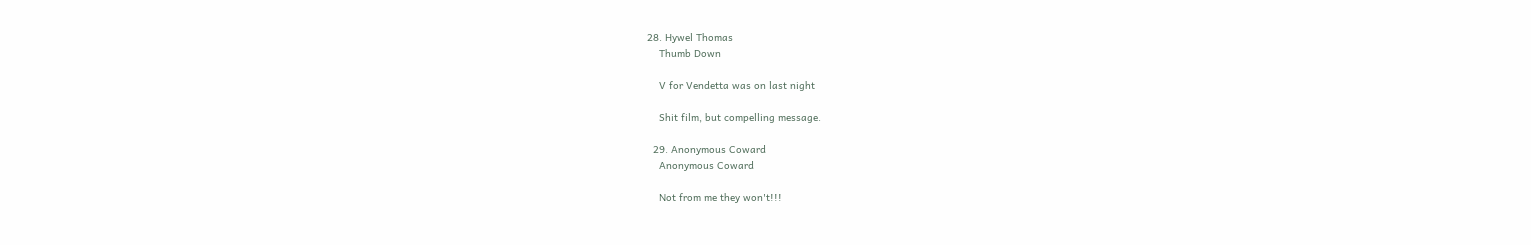28. Hywel Thomas
    Thumb Down

    V for Vendetta was on last night

    Shit film, but compelling message.

  29. Anonymous Coward
    Anonymous Coward

    Not from me they won't!!!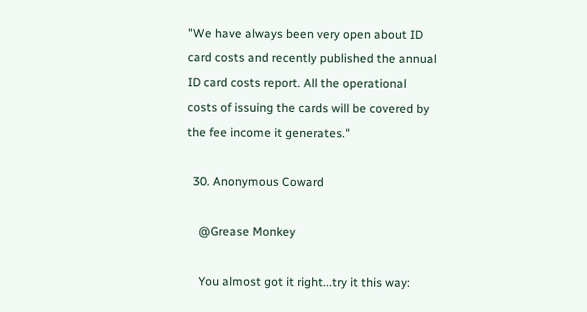"We have always been very open about ID card costs and recently published the annual ID card costs report. All the operational costs of issuing the cards will be covered by the fee income it generates."

  30. Anonymous Coward

    @Grease Monkey

    You almost got it right...try it this way: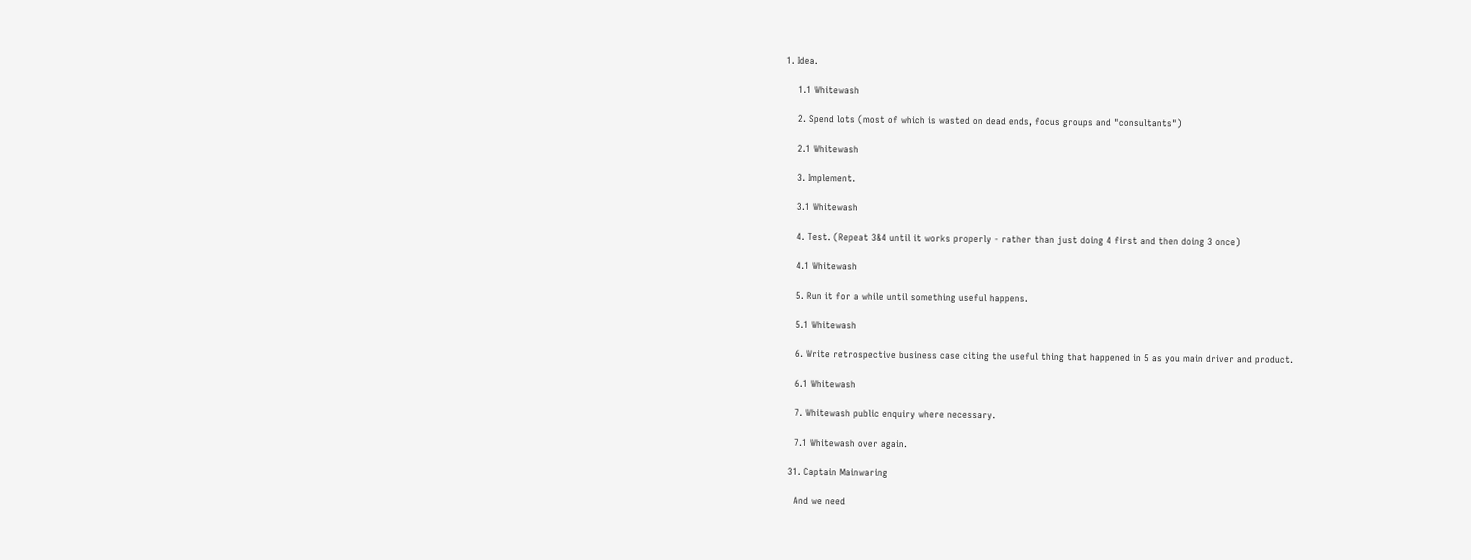1. Idea.

    1.1 Whitewash

    2. Spend lots (most of which is wasted on dead ends, focus groups and "consultants")

    2.1 Whitewash

    3. Implement.

    3.1 Whitewash

    4. Test. (Repeat 3&4 until it works properly - rather than just doing 4 first and then doing 3 once)

    4.1 Whitewash

    5. Run it for a while until something useful happens.

    5.1 Whitewash

    6. Write retrospective business case citing the useful thing that happened in 5 as you main driver and product.

    6.1 Whitewash

    7. Whitewash public enquiry where necessary.

    7.1 Whitewash over again.

  31. Captain Mainwaring

    And we need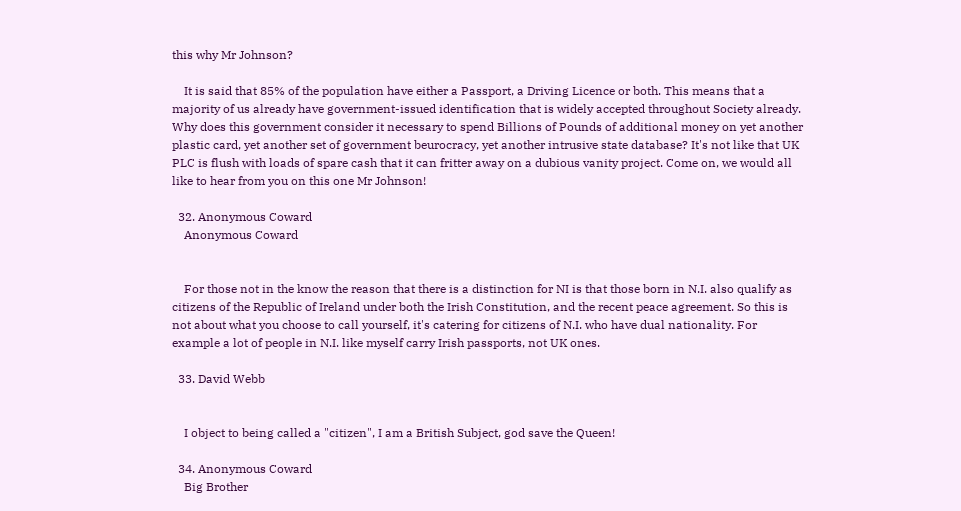this why Mr Johnson?

    It is said that 85% of the population have either a Passport, a Driving Licence or both. This means that a majority of us already have government-issued identification that is widely accepted throughout Society already. Why does this government consider it necessary to spend Billions of Pounds of additional money on yet another plastic card, yet another set of government beurocracy, yet another intrusive state database? It's not like that UK PLC is flush with loads of spare cash that it can fritter away on a dubious vanity project. Come on, we would all like to hear from you on this one Mr Johnson!

  32. Anonymous Coward
    Anonymous Coward


    For those not in the know the reason that there is a distinction for NI is that those born in N.I. also qualify as citizens of the Republic of Ireland under both the Irish Constitution, and the recent peace agreement. So this is not about what you choose to call yourself, it's catering for citizens of N.I. who have dual nationality. For example a lot of people in N.I. like myself carry Irish passports, not UK ones.

  33. David Webb


    I object to being called a "citizen", I am a British Subject, god save the Queen!

  34. Anonymous Coward
    Big Brother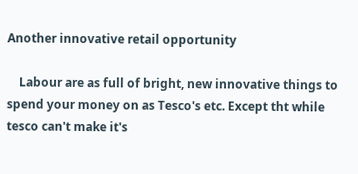Another innovative retail opportunity

    Labour are as full of bright, new innovative things to spend your money on as Tesco's etc. Except tht while tesco can't make it's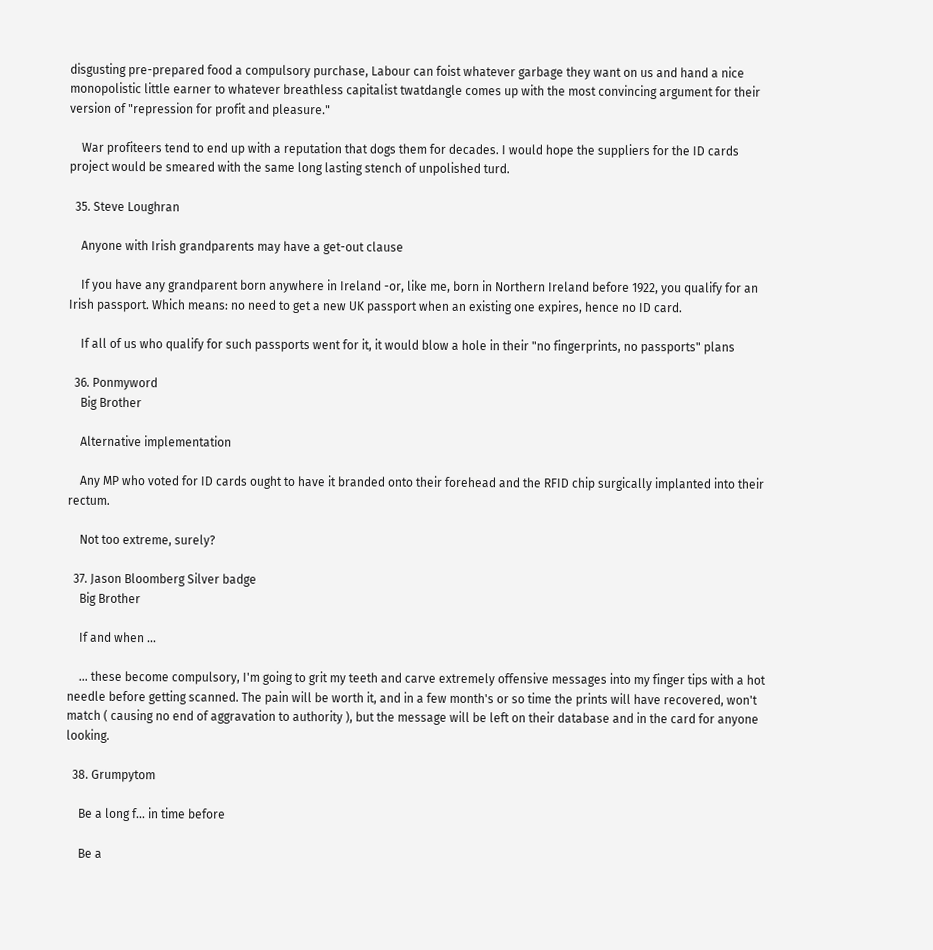disgusting pre-prepared food a compulsory purchase, Labour can foist whatever garbage they want on us and hand a nice monopolistic little earner to whatever breathless capitalist twatdangle comes up with the most convincing argument for their version of "repression for profit and pleasure."

    War profiteers tend to end up with a reputation that dogs them for decades. I would hope the suppliers for the ID cards project would be smeared with the same long lasting stench of unpolished turd.

  35. Steve Loughran

    Anyone with Irish grandparents may have a get-out clause

    If you have any grandparent born anywhere in Ireland -or, like me, born in Northern Ireland before 1922, you qualify for an Irish passport. Which means: no need to get a new UK passport when an existing one expires, hence no ID card.

    If all of us who qualify for such passports went for it, it would blow a hole in their "no fingerprints, no passports" plans

  36. Ponmyword
    Big Brother

    Alternative implementation

    Any MP who voted for ID cards ought to have it branded onto their forehead and the RFID chip surgically implanted into their rectum.

    Not too extreme, surely?

  37. Jason Bloomberg Silver badge
    Big Brother

    If and when ...

    ... these become compulsory, I'm going to grit my teeth and carve extremely offensive messages into my finger tips with a hot needle before getting scanned. The pain will be worth it, and in a few month's or so time the prints will have recovered, won't match ( causing no end of aggravation to authority ), but the message will be left on their database and in the card for anyone looking.

  38. Grumpytom

    Be a long f... in time before

    Be a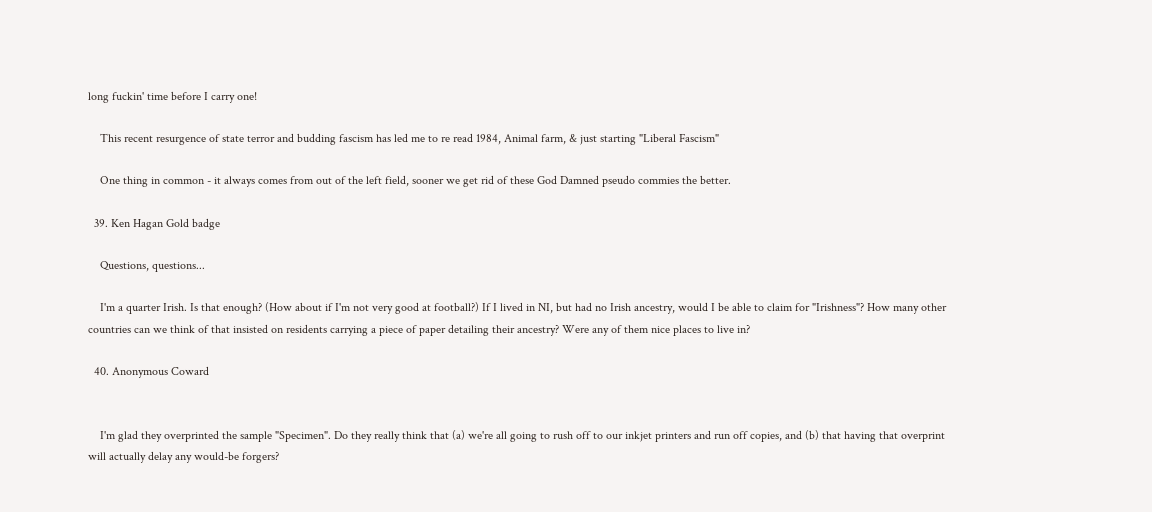long fuckin' time before I carry one!

    This recent resurgence of state terror and budding fascism has led me to re read 1984, Animal farm, & just starting "Liberal Fascism"

    One thing in common - it always comes from out of the left field, sooner we get rid of these God Damned pseudo commies the better.

  39. Ken Hagan Gold badge

    Questions, questions...

    I'm a quarter Irish. Is that enough? (How about if I'm not very good at football?) If I lived in NI, but had no Irish ancestry, would I be able to claim for "Irishness"? How many other countries can we think of that insisted on residents carrying a piece of paper detailing their ancestry? Were any of them nice places to live in?

  40. Anonymous Coward


    I'm glad they overprinted the sample "Specimen". Do they really think that (a) we're all going to rush off to our inkjet printers and run off copies, and (b) that having that overprint will actually delay any would-be forgers?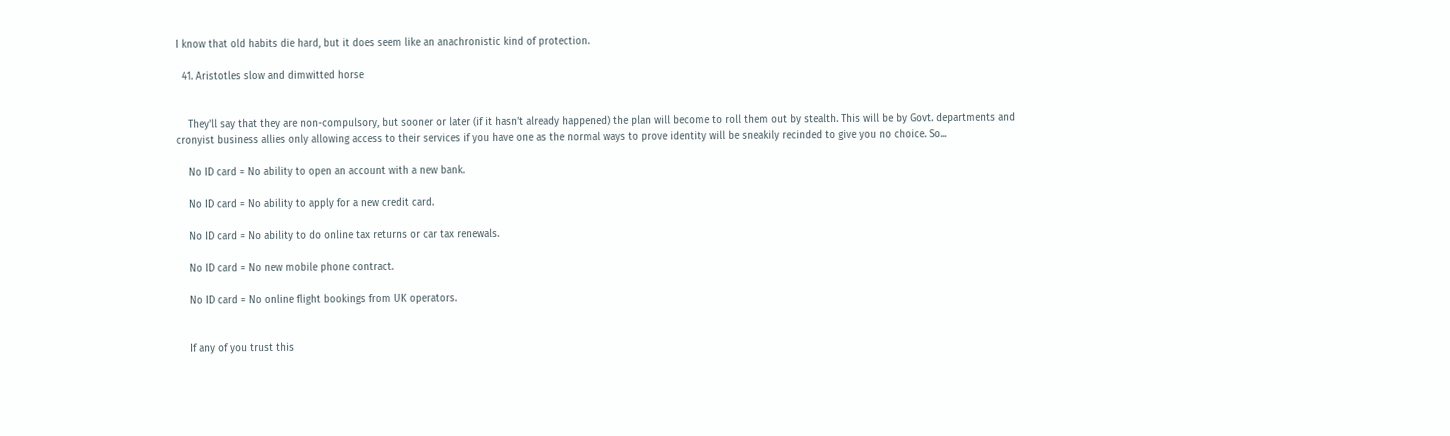I know that old habits die hard, but it does seem like an anachronistic kind of protection.

  41. Aristotles slow and dimwitted horse


    They'll say that they are non-compulsory, but sooner or later (if it hasn't already happened) the plan will become to roll them out by stealth. This will be by Govt. departments and cronyist business allies only allowing access to their services if you have one as the normal ways to prove identity will be sneakily recinded to give you no choice. So...

    No ID card = No ability to open an account with a new bank.

    No ID card = No ability to apply for a new credit card.

    No ID card = No ability to do online tax returns or car tax renewals.

    No ID card = No new mobile phone contract.

    No ID card = No online flight bookings from UK operators.


    If any of you trust this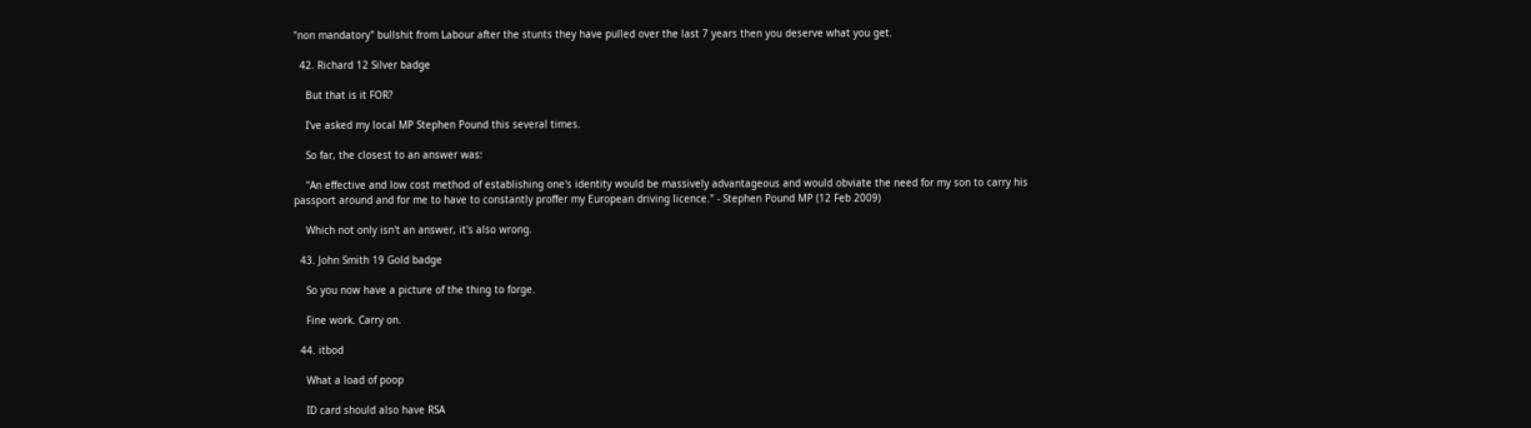"non mandatory" bullshit from Labour after the stunts they have pulled over the last 7 years then you deserve what you get.

  42. Richard 12 Silver badge

    But that is it FOR?

    I've asked my local MP Stephen Pound this several times.

    So far, the closest to an answer was:

    "An effective and low cost method of establishing one's identity would be massively advantageous and would obviate the need for my son to carry his passport around and for me to have to constantly proffer my European driving licence." - Stephen Pound MP (12 Feb 2009)

    Which not only isn't an answer, it's also wrong.

  43. John Smith 19 Gold badge

    So you now have a picture of the thing to forge.

    Fine work. Carry on.

  44. itbod

    What a load of poop

    ID card should also have RSA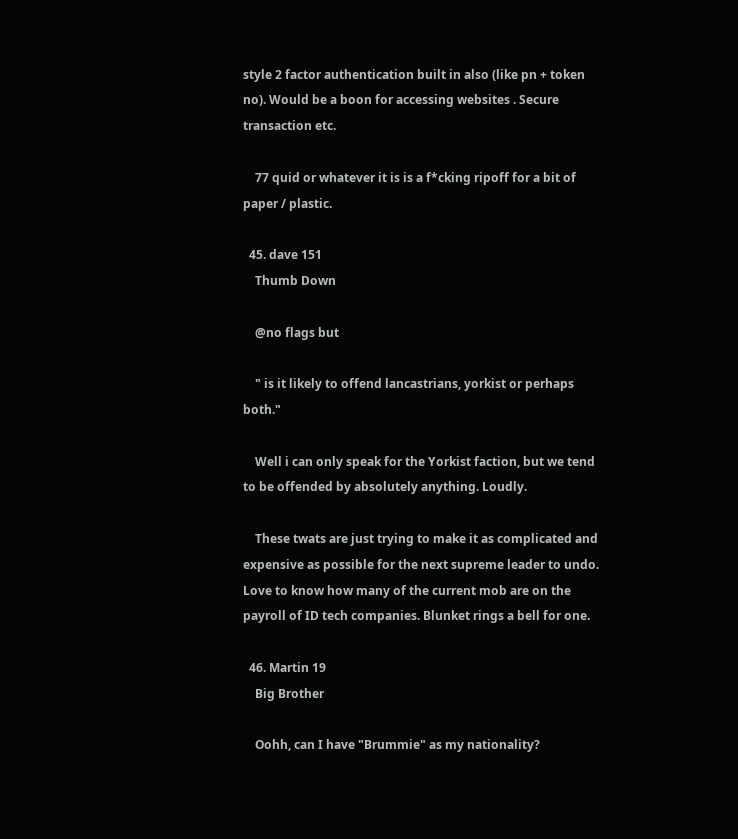style 2 factor authentication built in also (like pn + token no). Would be a boon for accessing websites . Secure transaction etc.

    77 quid or whatever it is is a f*cking ripoff for a bit of paper / plastic.

  45. dave 151
    Thumb Down

    @no flags but

    " is it likely to offend lancastrians, yorkist or perhaps both."

    Well i can only speak for the Yorkist faction, but we tend to be offended by absolutely anything. Loudly.

    These twats are just trying to make it as complicated and expensive as possible for the next supreme leader to undo. Love to know how many of the current mob are on the payroll of ID tech companies. Blunket rings a bell for one.

  46. Martin 19
    Big Brother

    Oohh, can I have "Brummie" as my nationality?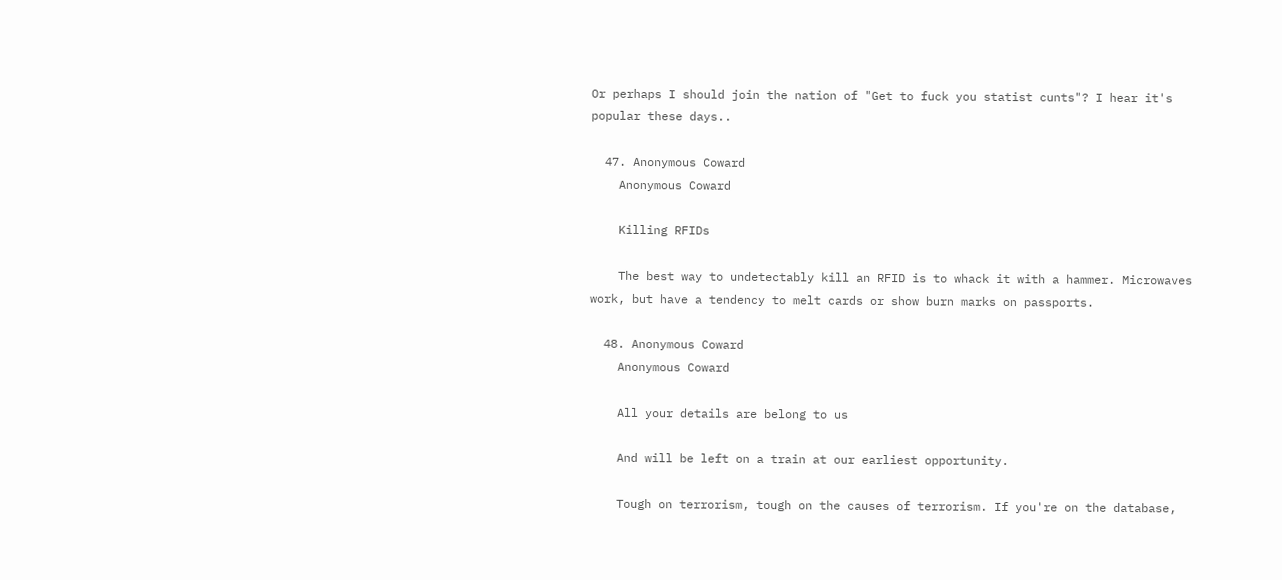Or perhaps I should join the nation of "Get to fuck you statist cunts"? I hear it's popular these days..

  47. Anonymous Coward
    Anonymous Coward

    Killing RFIDs

    The best way to undetectably kill an RFID is to whack it with a hammer. Microwaves work, but have a tendency to melt cards or show burn marks on passports.

  48. Anonymous Coward
    Anonymous Coward

    All your details are belong to us

    And will be left on a train at our earliest opportunity.

    Tough on terrorism, tough on the causes of terrorism. If you're on the database,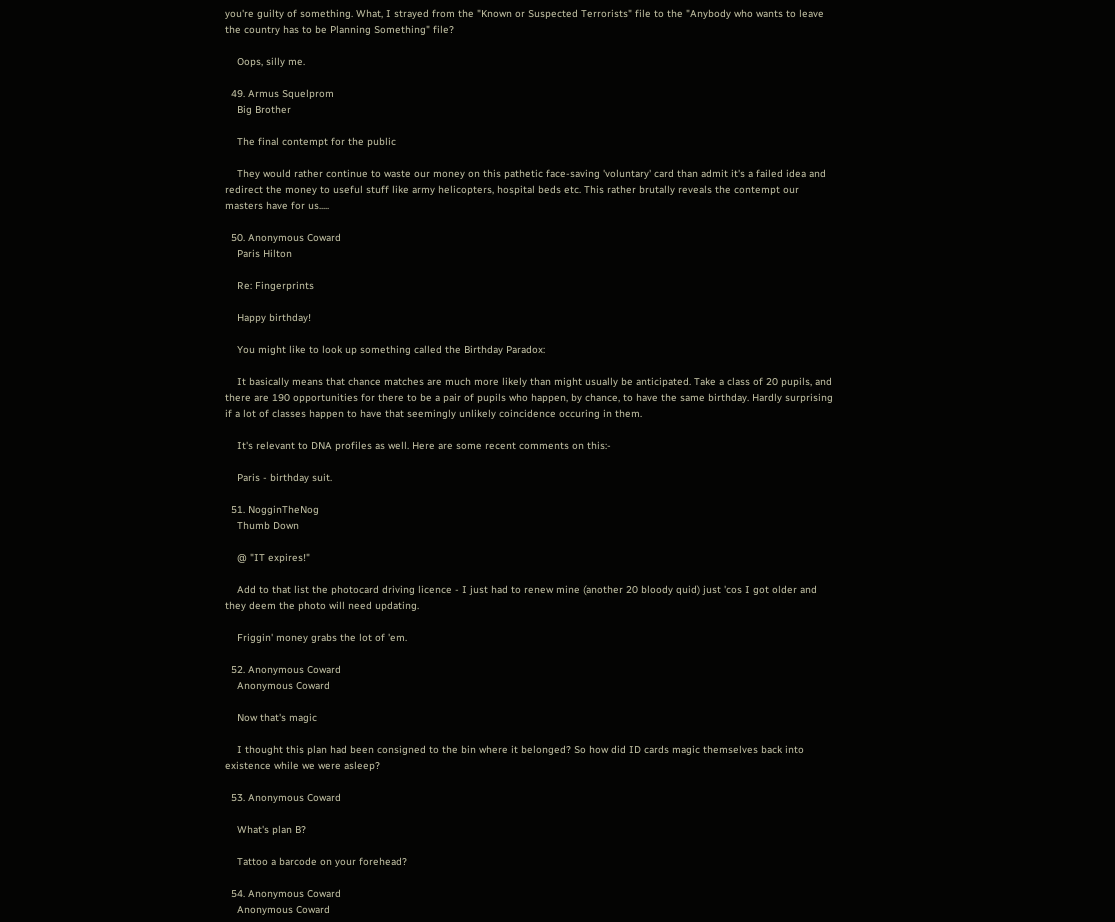you're guilty of something. What, I strayed from the "Known or Suspected Terrorists" file to the "Anybody who wants to leave the country has to be Planning Something" file?

    Oops, silly me.

  49. Armus Squelprom
    Big Brother

    The final contempt for the public

    They would rather continue to waste our money on this pathetic face-saving 'voluntary' card than admit it's a failed idea and redirect the money to useful stuff like army helicopters, hospital beds etc. This rather brutally reveals the contempt our masters have for us.....

  50. Anonymous Coward
    Paris Hilton

    Re: Fingerprints

    Happy birthday!

    You might like to look up something called the Birthday Paradox:

    It basically means that chance matches are much more likely than might usually be anticipated. Take a class of 20 pupils, and there are 190 opportunities for there to be a pair of pupils who happen, by chance, to have the same birthday. Hardly surprising if a lot of classes happen to have that seemingly unlikely coincidence occuring in them.

    It's relevant to DNA profiles as well. Here are some recent comments on this:-

    Paris - birthday suit.

  51. NogginTheNog
    Thumb Down

    @ "IT expires!"

    Add to that list the photocard driving licence - I just had to renew mine (another 20 bloody quid) just 'cos I got older and they deem the photo will need updating.

    Friggin' money grabs the lot of 'em.

  52. Anonymous Coward
    Anonymous Coward

    Now that's magic

    I thought this plan had been consigned to the bin where it belonged? So how did ID cards magic themselves back into existence while we were asleep?

  53. Anonymous Coward

    What's plan B?

    Tattoo a barcode on your forehead?

  54. Anonymous Coward
    Anonymous Coward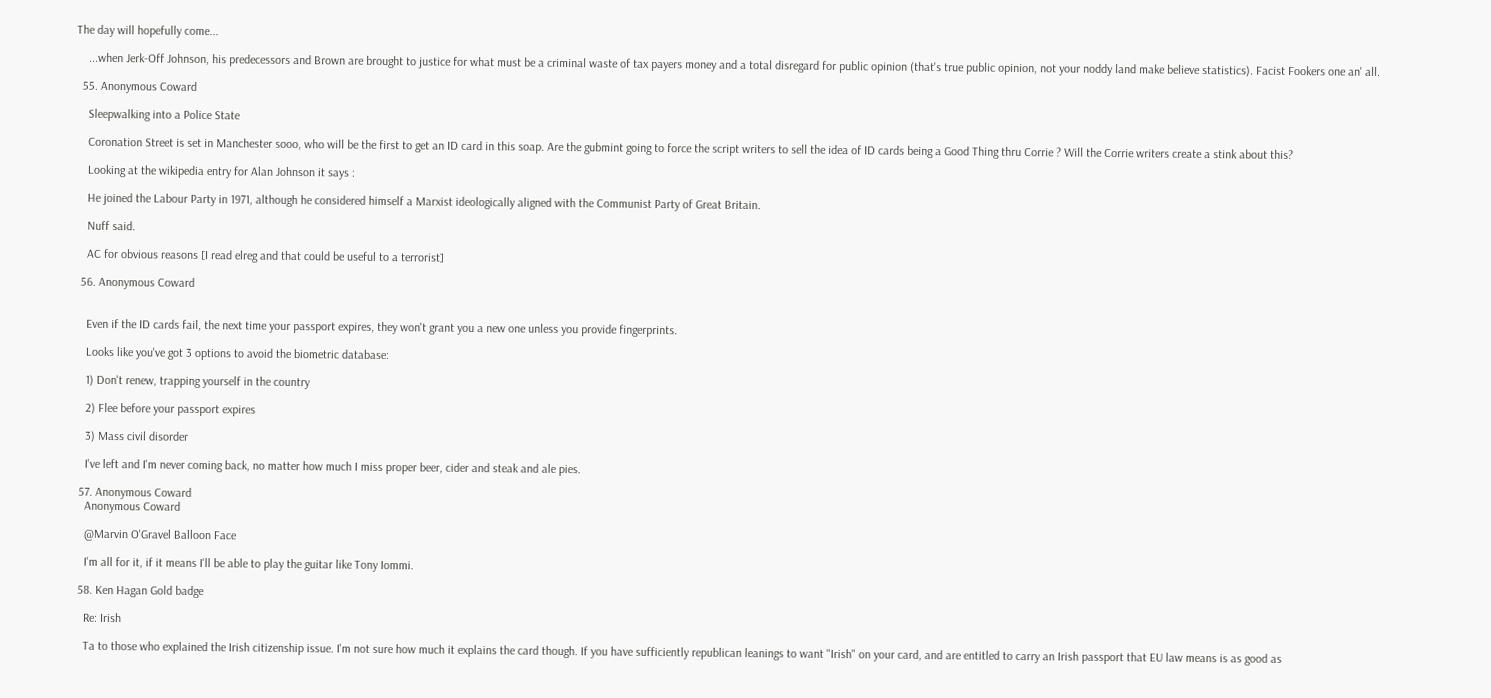The day will hopefully come...

    ...when Jerk-Off Johnson, his predecessors and Brown are brought to justice for what must be a criminal waste of tax payers money and a total disregard for public opinion (that's true public opinion, not your noddy land make believe statistics). Facist Fookers one an' all.

  55. Anonymous Coward

    Sleepwalking into a Police State

    Coronation Street is set in Manchester sooo, who will be the first to get an ID card in this soap. Are the gubmint going to force the script writers to sell the idea of ID cards being a Good Thing thru Corrie ? Will the Corrie writers create a stink about this?

    Looking at the wikipedia entry for Alan Johnson it says :

    He joined the Labour Party in 1971, although he considered himself a Marxist ideologically aligned with the Communist Party of Great Britain.

    Nuff said.

    AC for obvious reasons [I read elreg and that could be useful to a terrorist]

  56. Anonymous Coward


    Even if the ID cards fail, the next time your passport expires, they won't grant you a new one unless you provide fingerprints.

    Looks like you've got 3 options to avoid the biometric database:

    1) Don't renew, trapping yourself in the country

    2) Flee before your passport expires

    3) Mass civil disorder

    I've left and I'm never coming back, no matter how much I miss proper beer, cider and steak and ale pies.

  57. Anonymous Coward
    Anonymous Coward

    @Marvin O'Gravel Balloon Face

    I'm all for it, if it means I'll be able to play the guitar like Tony Iommi.

  58. Ken Hagan Gold badge

    Re: Irish

    Ta to those who explained the Irish citizenship issue. I'm not sure how much it explains the card though. If you have sufficiently republican leanings to want "Irish" on your card, and are entitled to carry an Irish passport that EU law means is as good as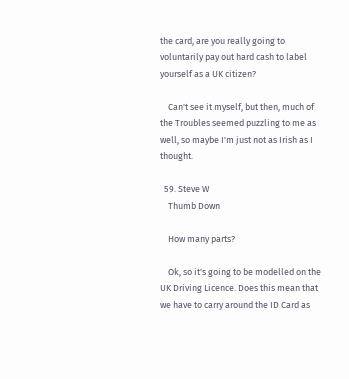the card, are you really going to voluntarily pay out hard cash to label yourself as a UK citizen?

    Can't see it myself, but then, much of the Troubles seemed puzzling to me as well, so maybe I'm just not as Irish as I thought.

  59. Steve W
    Thumb Down

    How many parts?

    Ok, so it's going to be modelled on the UK Driving Licence. Does this mean that we have to carry around the ID Card as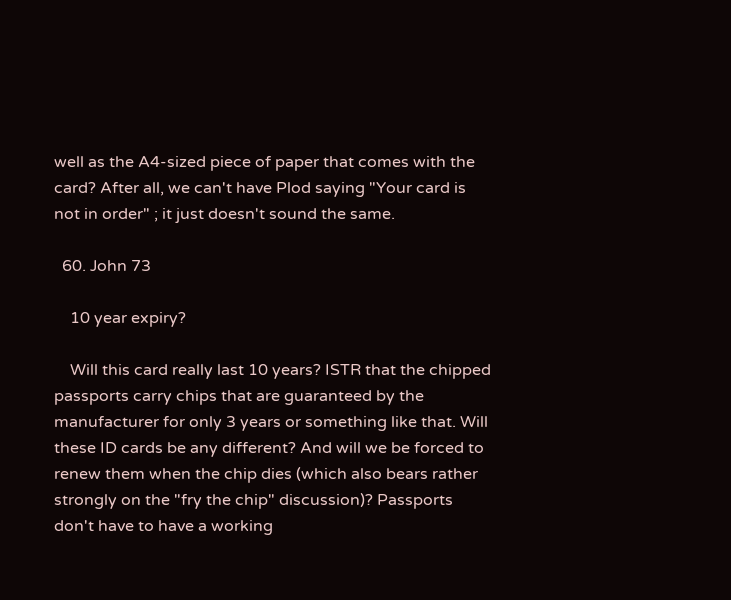well as the A4-sized piece of paper that comes with the card? After all, we can't have Plod saying "Your card is not in order" ; it just doesn't sound the same.

  60. John 73

    10 year expiry?

    Will this card really last 10 years? ISTR that the chipped passports carry chips that are guaranteed by the manufacturer for only 3 years or something like that. Will these ID cards be any different? And will we be forced to renew them when the chip dies (which also bears rather strongly on the "fry the chip" discussion)? Passports don't have to have a working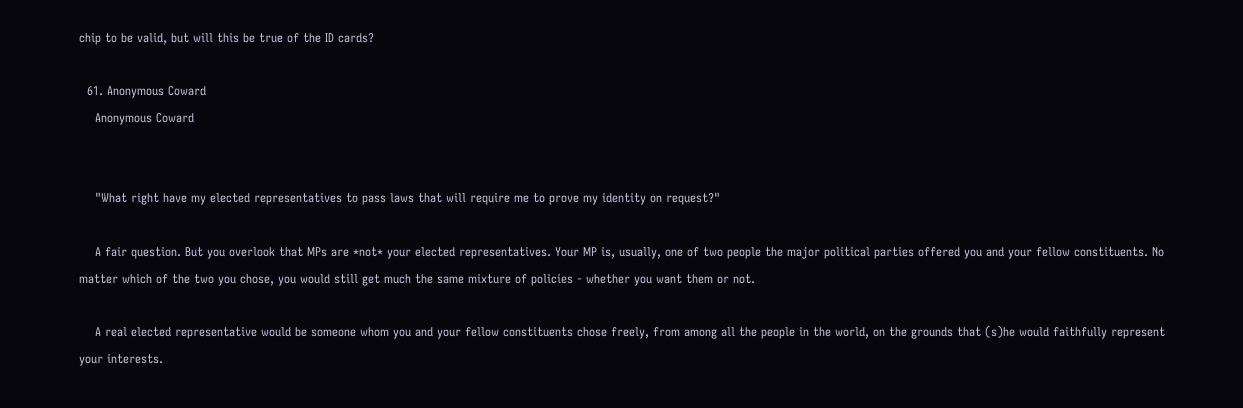chip to be valid, but will this be true of the ID cards?

  61. Anonymous Coward
    Anonymous Coward


    "What right have my elected representatives to pass laws that will require me to prove my identity on request?"

    A fair question. But you overlook that MPs are *not* your elected representatives. Your MP is, usually, one of two people the major political parties offered you and your fellow constituents. No matter which of the two you chose, you would still get much the same mixture of policies - whether you want them or not.

    A real elected representative would be someone whom you and your fellow constituents chose freely, from among all the people in the world, on the grounds that (s)he would faithfully represent your interests.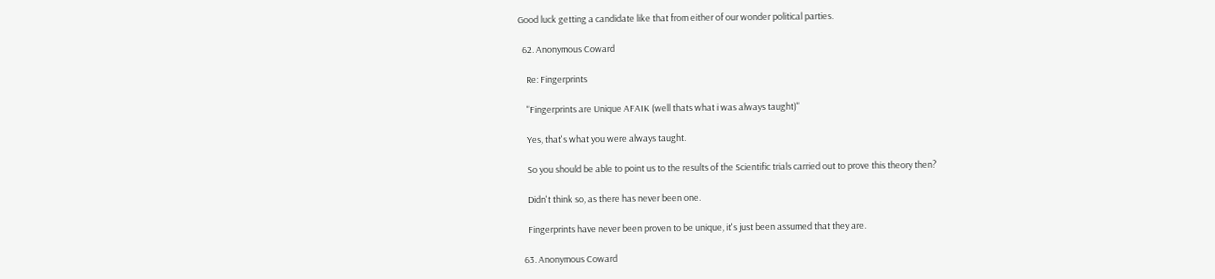Good luck getting a candidate like that from either of our wonder political parties.

  62. Anonymous Coward

    Re: Fingerprints

    "Fingerprints are Unique AFAIK (well thats what i was always taught)"

    Yes, that's what you were always taught.

    So you should be able to point us to the results of the Scientific trials carried out to prove this theory then?

    Didn't think so, as there has never been one.

    Fingerprints have never been proven to be unique, it's just been assumed that they are.

  63. Anonymous Coward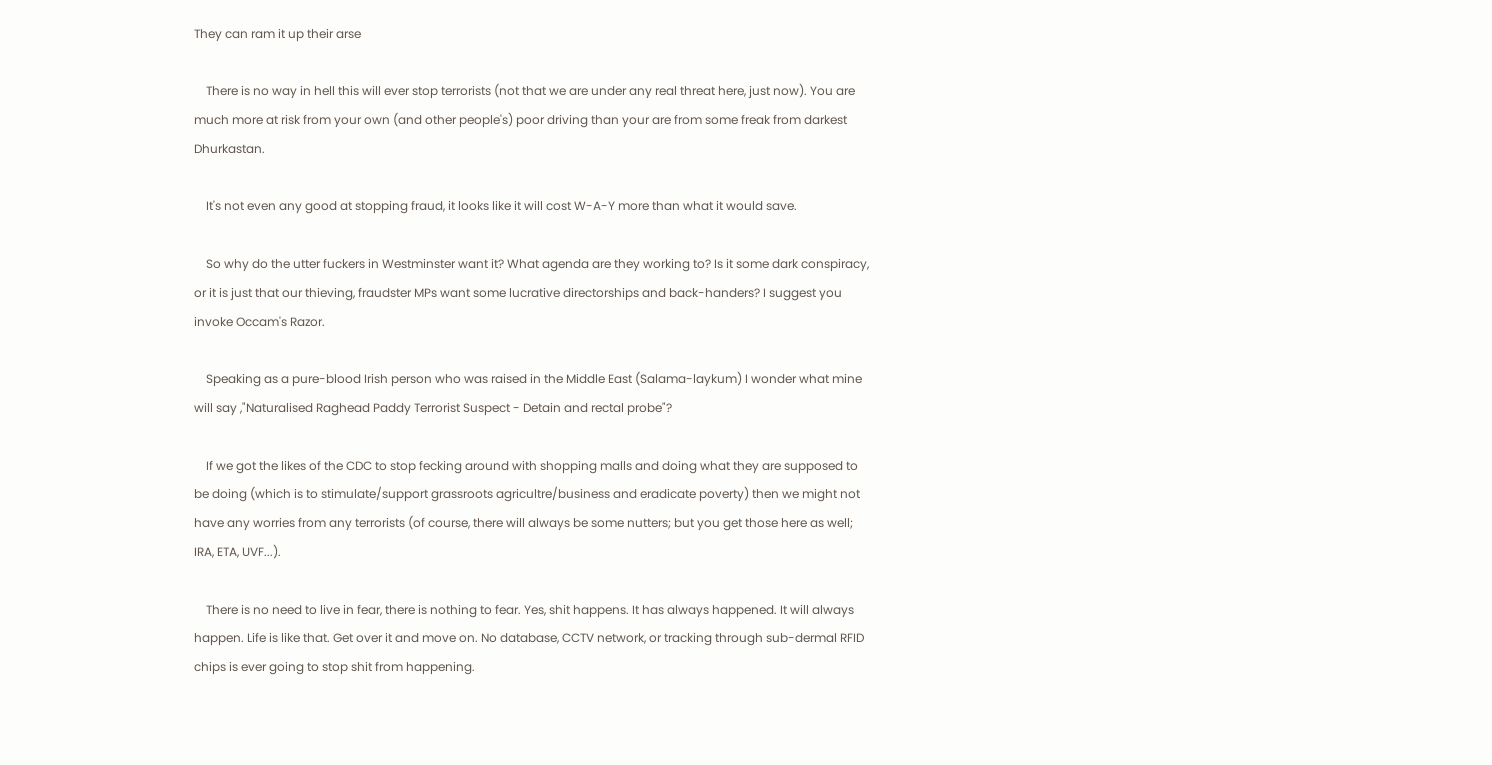They can ram it up their arse

    There is no way in hell this will ever stop terrorists (not that we are under any real threat here, just now). You are much more at risk from your own (and other people's) poor driving than your are from some freak from darkest Dhurkastan.

    It's not even any good at stopping fraud, it looks like it will cost W-A-Y more than what it would save.

    So why do the utter fuckers in Westminster want it? What agenda are they working to? Is it some dark conspiracy, or it is just that our thieving, fraudster MPs want some lucrative directorships and back-handers? I suggest you invoke Occam's Razor.

    Speaking as a pure-blood Irish person who was raised in the Middle East (Salama-laykum) I wonder what mine will say ,"Naturalised Raghead Paddy Terrorist Suspect - Detain and rectal probe"?

    If we got the likes of the CDC to stop fecking around with shopping malls and doing what they are supposed to be doing (which is to stimulate/support grassroots agricultre/business and eradicate poverty) then we might not have any worries from any terrorists (of course, there will always be some nutters; but you get those here as well; IRA, ETA, UVF...).

    There is no need to live in fear, there is nothing to fear. Yes, shit happens. It has always happened. It will always happen. Life is like that. Get over it and move on. No database, CCTV network, or tracking through sub-dermal RFID chips is ever going to stop shit from happening.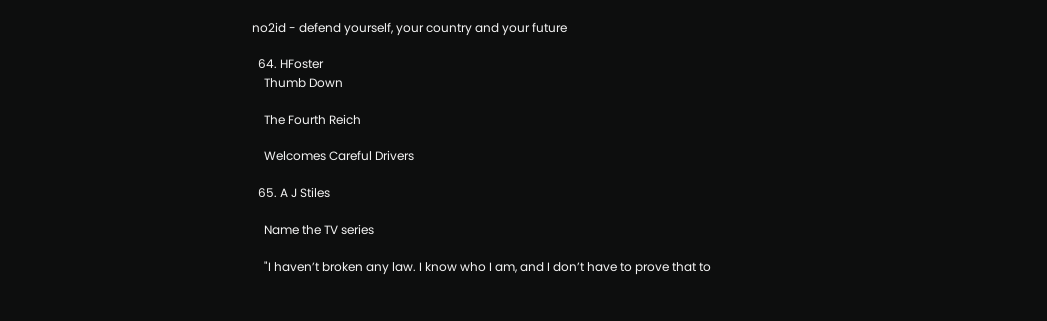no2id - defend yourself, your country and your future

  64. HFoster
    Thumb Down

    The Fourth Reich

    Welcomes Careful Drivers

  65. A J Stiles

    Name the TV series

    "I haven’t broken any law. I know who I am, and I don’t have to prove that to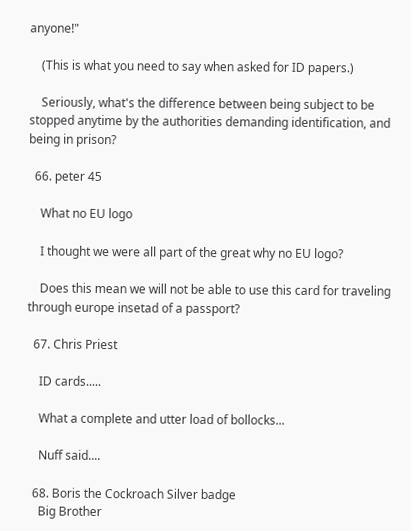anyone!"

    (This is what you need to say when asked for ID papers.)

    Seriously, what's the difference between being subject to be stopped anytime by the authorities demanding identification, and being in prison?

  66. peter 45

    What no EU logo

    I thought we were all part of the great why no EU logo?

    Does this mean we will not be able to use this card for traveling through europe insetad of a passport?

  67. Chris Priest

    ID cards.....

    What a complete and utter load of bollocks...

    Nuff said....

  68. Boris the Cockroach Silver badge
    Big Brother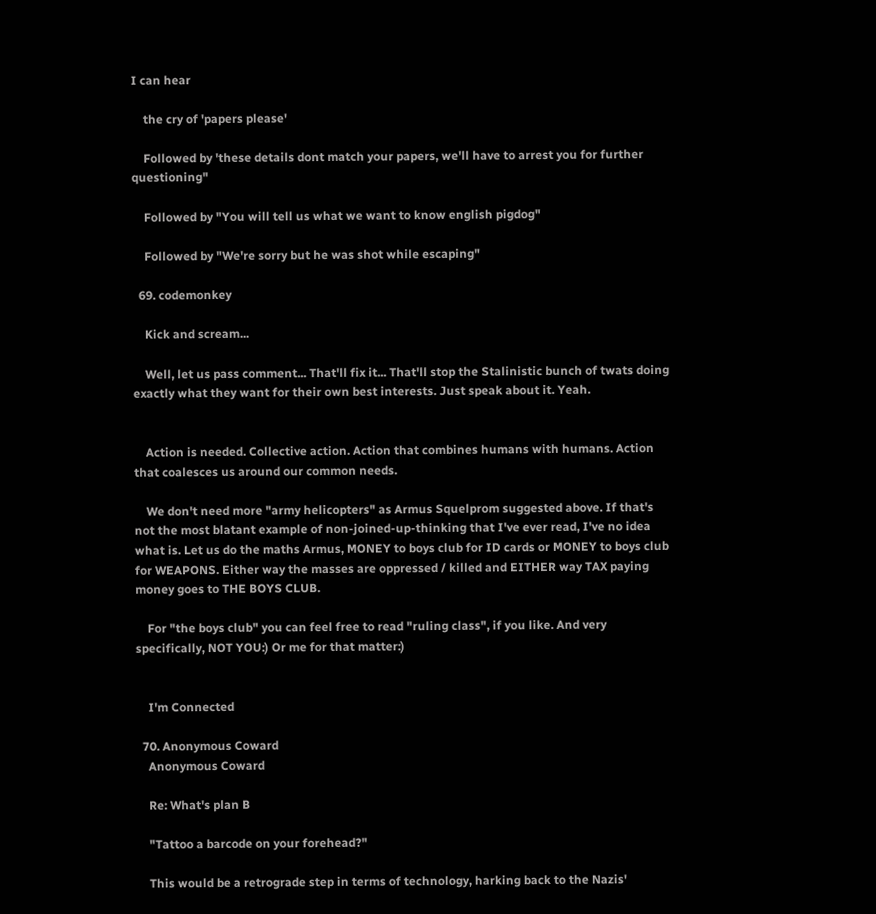I can hear

    the cry of 'papers please'

    Followed by 'these details dont match your papers, we'll have to arrest you for further questioning"

    Followed by "You will tell us what we want to know english pigdog"

    Followed by "We're sorry but he was shot while escaping"

  69. codemonkey

    Kick and scream...

    Well, let us pass comment... That'll fix it... That'll stop the Stalinistic bunch of twats doing exactly what they want for their own best interests. Just speak about it. Yeah.


    Action is needed. Collective action. Action that combines humans with humans. Action that coalesces us around our common needs.

    We don't need more "army helicopters" as Armus Squelprom suggested above. If that's not the most blatant example of non-joined-up-thinking that I've ever read, I've no idea what is. Let us do the maths Armus, MONEY to boys club for ID cards or MONEY to boys club for WEAPONS. Either way the masses are oppressed / killed and EITHER way TAX paying money goes to THE BOYS CLUB.

    For "the boys club" you can feel free to read "ruling class", if you like. And very specifically, NOT YOU:) Or me for that matter:)


    I'm Connected

  70. Anonymous Coward
    Anonymous Coward

    Re: What's plan B

    "Tattoo a barcode on your forehead?"

    This would be a retrograde step in terms of technology, harking back to the Nazis'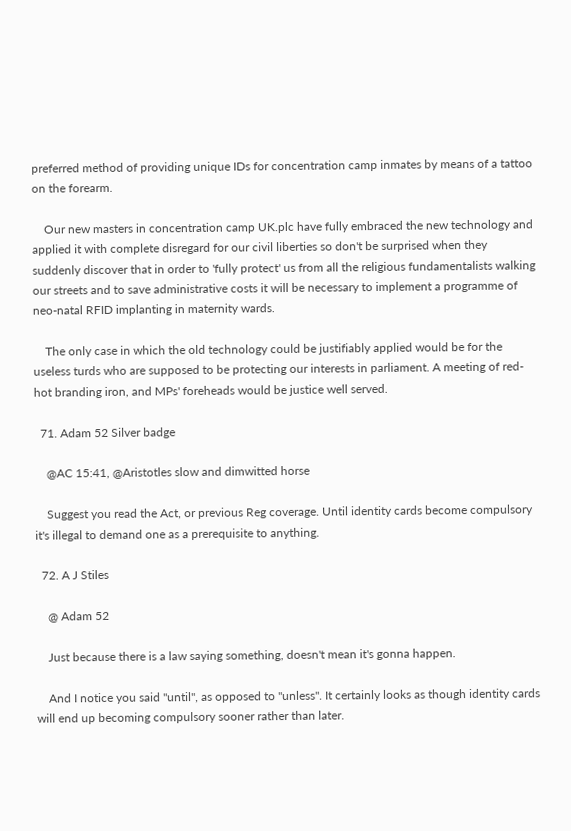preferred method of providing unique IDs for concentration camp inmates by means of a tattoo on the forearm.

    Our new masters in concentration camp UK.plc have fully embraced the new technology and applied it with complete disregard for our civil liberties so don't be surprised when they suddenly discover that in order to 'fully protect' us from all the religious fundamentalists walking our streets and to save administrative costs it will be necessary to implement a programme of neo-natal RFID implanting in maternity wards.

    The only case in which the old technology could be justifiably applied would be for the useless turds who are supposed to be protecting our interests in parliament. A meeting of red-hot branding iron, and MPs' foreheads would be justice well served.

  71. Adam 52 Silver badge

    @AC 15:41, @Aristotles slow and dimwitted horse

    Suggest you read the Act, or previous Reg coverage. Until identity cards become compulsory it's illegal to demand one as a prerequisite to anything.

  72. A J Stiles

    @ Adam 52

    Just because there is a law saying something, doesn't mean it's gonna happen.

    And I notice you said "until", as opposed to "unless". It certainly looks as though identity cards will end up becoming compulsory sooner rather than later.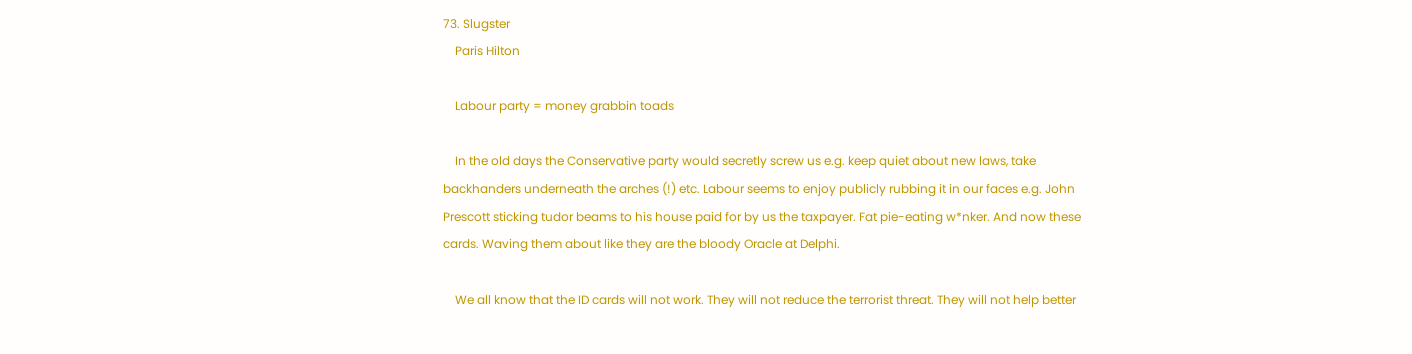73. Slugster
    Paris Hilton

    Labour party = money grabbin toads

    In the old days the Conservative party would secretly screw us e.g. keep quiet about new laws, take backhanders underneath the arches (!) etc. Labour seems to enjoy publicly rubbing it in our faces e.g. John Prescott sticking tudor beams to his house paid for by us the taxpayer. Fat pie-eating w*nker. And now these cards. Waving them about like they are the bloody Oracle at Delphi.

    We all know that the ID cards will not work. They will not reduce the terrorist threat. They will not help better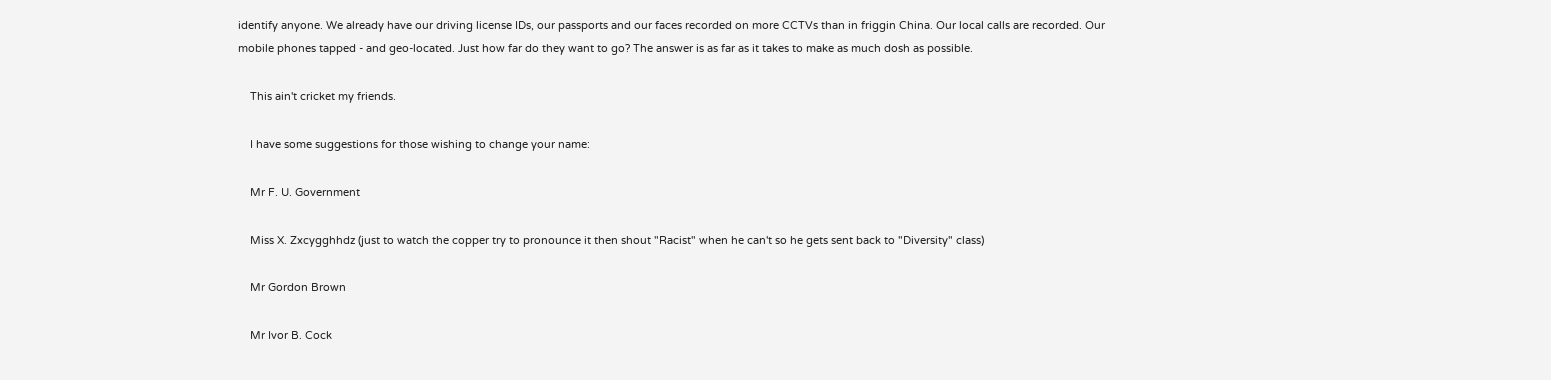identify anyone. We already have our driving license IDs, our passports and our faces recorded on more CCTVs than in friggin China. Our local calls are recorded. Our mobile phones tapped - and geo-located. Just how far do they want to go? The answer is as far as it takes to make as much dosh as possible.

    This ain't cricket my friends.

    I have some suggestions for those wishing to change your name:

    Mr F. U. Government

    Miss X. Zxcygghhdz (just to watch the copper try to pronounce it then shout "Racist" when he can't so he gets sent back to "Diversity" class)

    Mr Gordon Brown

    Mr Ivor B. Cock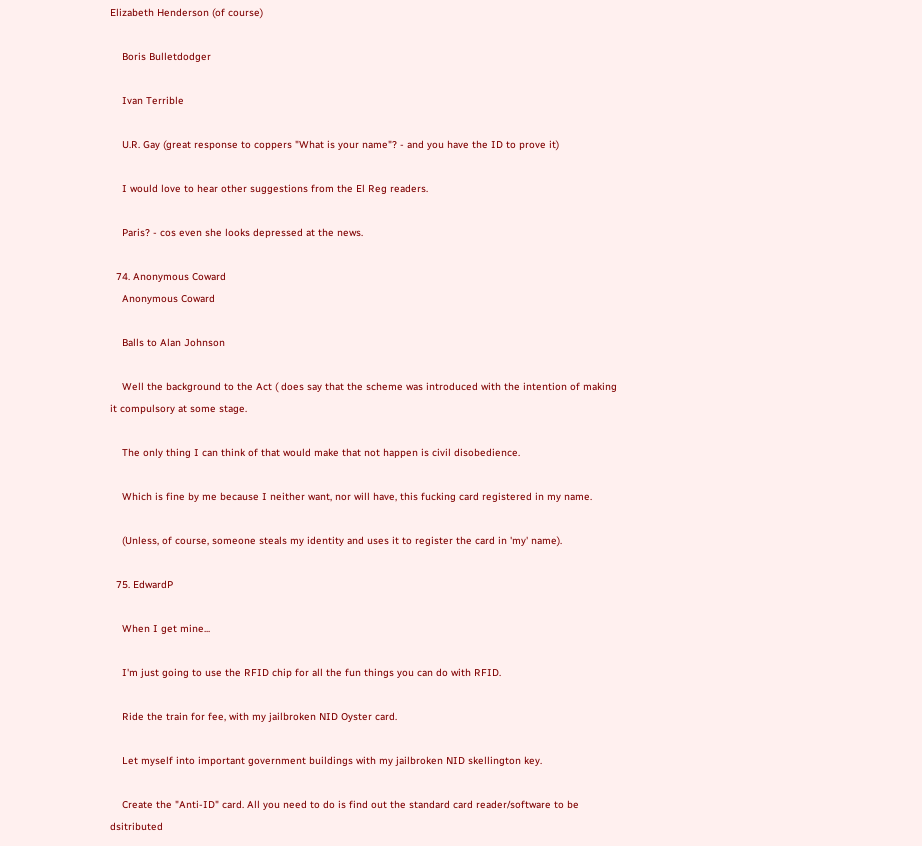Elizabeth Henderson (of course)

    Boris Bulletdodger

    Ivan Terrible

    U.R. Gay (great response to coppers "What is your name"? - and you have the ID to prove it)

    I would love to hear other suggestions from the El Reg readers.

    Paris? - cos even she looks depressed at the news.

  74. Anonymous Coward
    Anonymous Coward

    Balls to Alan Johnson

    Well the background to the Act ( does say that the scheme was introduced with the intention of making it compulsory at some stage.

    The only thing I can think of that would make that not happen is civil disobedience.

    Which is fine by me because I neither want, nor will have, this fucking card registered in my name.

    (Unless, of course, someone steals my identity and uses it to register the card in 'my' name).

  75. EdwardP

    When I get mine...

    I'm just going to use the RFID chip for all the fun things you can do with RFID.

    Ride the train for fee, with my jailbroken NID Oyster card.

    Let myself into important government buildings with my jailbroken NID skellington key.

    Create the "Anti-ID" card. All you need to do is find out the standard card reader/software to be dsitributed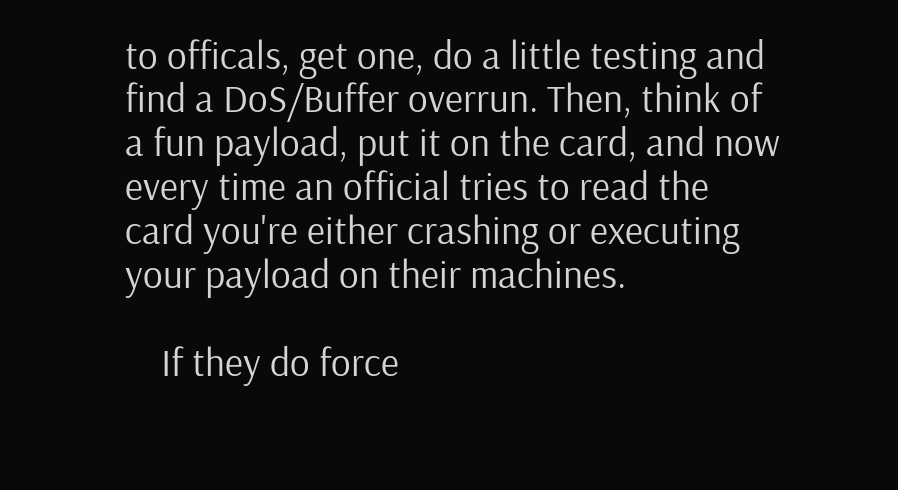to officals, get one, do a little testing and find a DoS/Buffer overrun. Then, think of a fun payload, put it on the card, and now every time an official tries to read the card you're either crashing or executing your payload on their machines.

    If they do force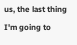us, the last thing I'm going to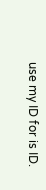use my ID for is ID.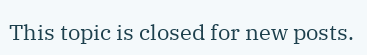This topic is closed for new posts.